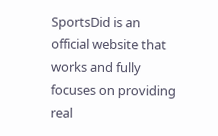SportsDid is an official website that works and fully focuses on providing real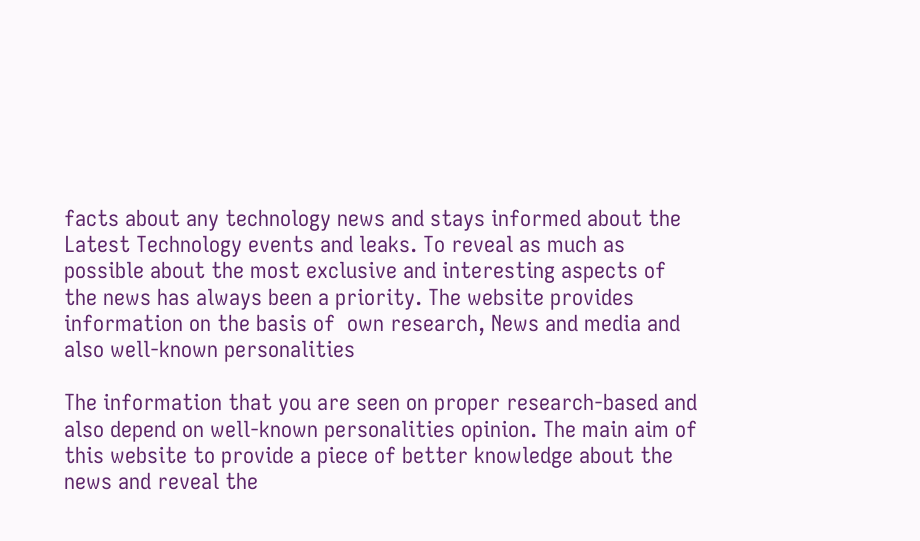facts about any technology news and stays informed about the Latest Technology events and leaks. To reveal as much as possible about the most exclusive and interesting aspects of the news has always been a priority. The website provides information on the basis of  own research, News and media and also well-known personalities

The information that you are seen on proper research-based and also depend on well-known personalities opinion. The main aim of this website to provide a piece of better knowledge about the news and reveal the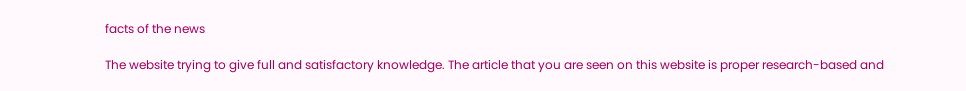facts of the news

The website trying to give full and satisfactory knowledge. The article that you are seen on this website is proper research-based and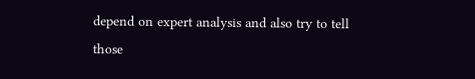depend on expert analysis and also try to tell those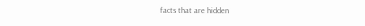facts that are hidden